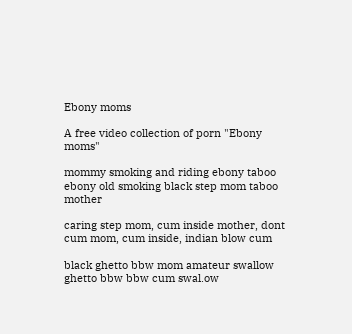Ebony moms

A free video collection of porn "Ebony moms"

mommy smoking and riding ebony taboo ebony old smoking black step mom taboo mother

caring step mom, cum inside mother, dont cum mom, cum inside, indian blow cum

black ghetto bbw mom amateur swallow ghetto bbw bbw cum swal.ow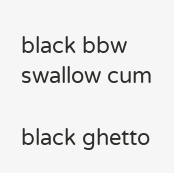black bbw swallow cum

black ghetto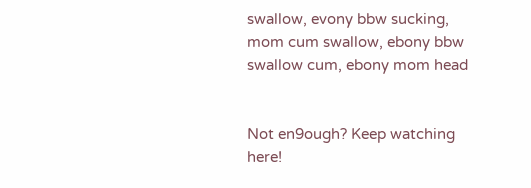swallow, evony bbw sucking, mom cum swallow, ebony bbw swallow cum, ebony mom head


Not en9ough? Keep watching here!